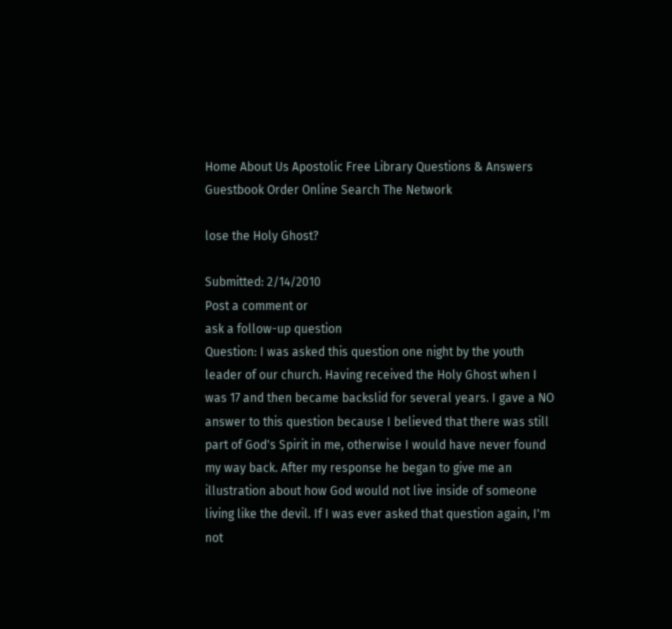Home About Us Apostolic Free Library Questions & Answers Guestbook Order Online Search The Network

lose the Holy Ghost?

Submitted: 2/14/2010
Post a comment or
ask a follow-up question
Question: I was asked this question one night by the youth leader of our church. Having received the Holy Ghost when I was 17 and then became backslid for several years. I gave a NO answer to this question because I believed that there was still part of God's Spirit in me, otherwise I would have never found my way back. After my response he began to give me an illustration about how God would not live inside of someone living like the devil. If I was ever asked that question again, I'm not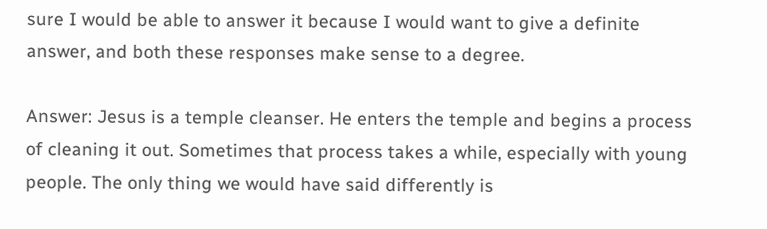sure I would be able to answer it because I would want to give a definite answer, and both these responses make sense to a degree.

Answer: Jesus is a temple cleanser. He enters the temple and begins a process of cleaning it out. Sometimes that process takes a while, especially with young people. The only thing we would have said differently is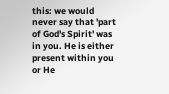this: we would never say that 'part of God's Spirit' was in you. He is either present within you or He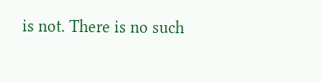is not. There is no such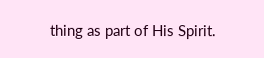thing as part of His Spirit.